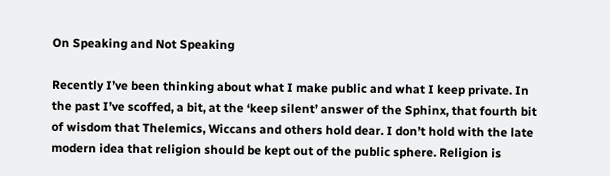On Speaking and Not Speaking

Recently I’ve been thinking about what I make public and what I keep private. In the past I’ve scoffed, a bit, at the ‘keep silent’ answer of the Sphinx, that fourth bit of wisdom that Thelemics, Wiccans and others hold dear. I don’t hold with the late modern idea that religion should be kept out of the public sphere. Religion is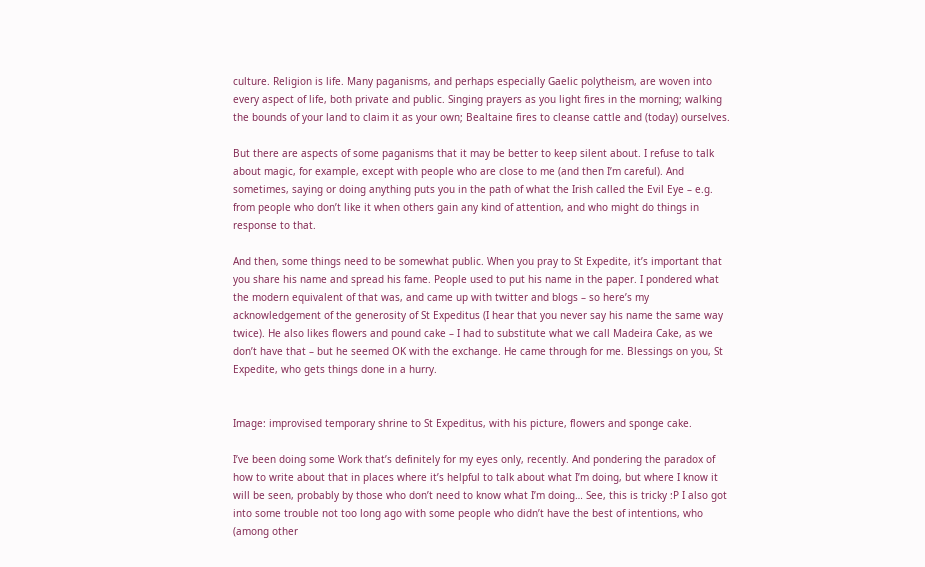culture. Religion is life. Many paganisms, and perhaps especially Gaelic polytheism, are woven into every aspect of life, both private and public. Singing prayers as you light fires in the morning; walking the bounds of your land to claim it as your own; Bealtaine fires to cleanse cattle and (today) ourselves.

But there are aspects of some paganisms that it may be better to keep silent about. I refuse to talk about magic, for example, except with people who are close to me (and then I’m careful). And sometimes, saying or doing anything puts you in the path of what the Irish called the Evil Eye – e.g. from people who don’t like it when others gain any kind of attention, and who might do things in response to that.

And then, some things need to be somewhat public. When you pray to St Expedite, it’s important that you share his name and spread his fame. People used to put his name in the paper. I pondered what the modern equivalent of that was, and came up with twitter and blogs – so here’s my acknowledgement of the generosity of St Expeditus (I hear that you never say his name the same way twice). He also likes flowers and pound cake – I had to substitute what we call Madeira Cake, as we don’t have that – but he seemed OK with the exchange. He came through for me. Blessings on you, St Expedite, who gets things done in a hurry.


Image: improvised temporary shrine to St Expeditus, with his picture, flowers and sponge cake.

I’ve been doing some Work that’s definitely for my eyes only, recently. And pondering the paradox of how to write about that in places where it’s helpful to talk about what I’m doing, but where I know it will be seen, probably by those who don’t need to know what I’m doing… See, this is tricky :P I also got into some trouble not too long ago with some people who didn’t have the best of intentions, who (among other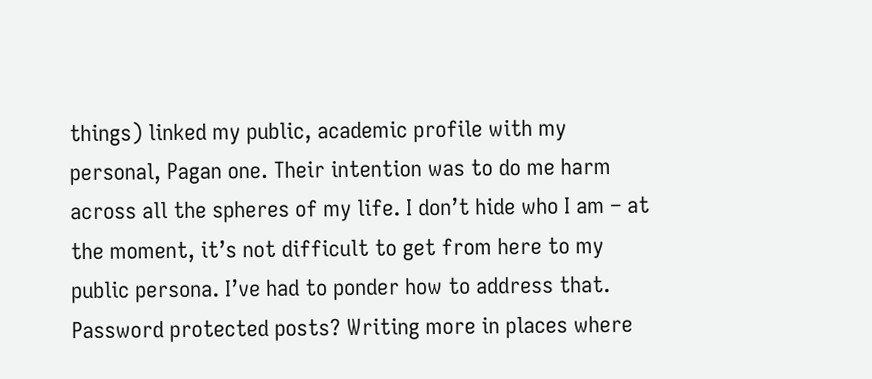things) linked my public, academic profile with my personal, Pagan one. Their intention was to do me harm across all the spheres of my life. I don’t hide who I am – at the moment, it’s not difficult to get from here to my public persona. I’ve had to ponder how to address that. Password protected posts? Writing more in places where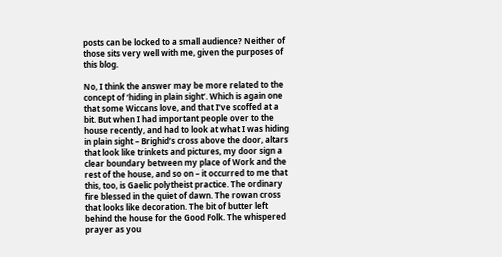posts can be locked to a small audience? Neither of those sits very well with me, given the purposes of this blog.

No, I think the answer may be more related to the concept of ‘hiding in plain sight’. Which is again one that some Wiccans love, and that I’ve scoffed at a bit. But when I had important people over to the house recently, and had to look at what I was hiding in plain sight – Brighid’s cross above the door, altars that look like trinkets and pictures, my door sign a clear boundary between my place of Work and the rest of the house, and so on – it occurred to me that this, too, is Gaelic polytheist practice. The ordinary fire blessed in the quiet of dawn. The rowan cross that looks like decoration. The bit of butter left behind the house for the Good Folk. The whispered prayer as you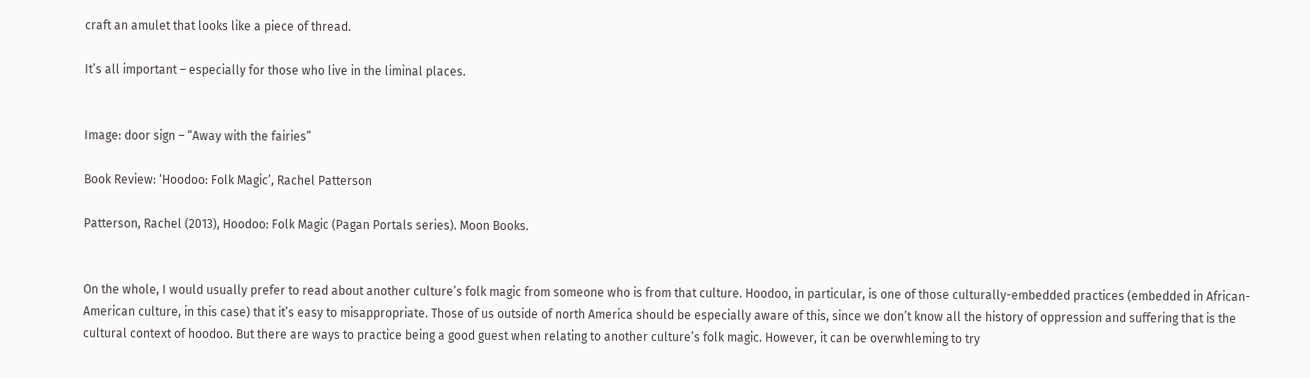craft an amulet that looks like a piece of thread.

It’s all important – especially for those who live in the liminal places.


Image: door sign – “Away with the fairies”

Book Review: ‘Hoodoo: Folk Magic’, Rachel Patterson

Patterson, Rachel (2013), Hoodoo: Folk Magic (Pagan Portals series). Moon Books.


On the whole, I would usually prefer to read about another culture’s folk magic from someone who is from that culture. Hoodoo, in particular, is one of those culturally-embedded practices (embedded in African-American culture, in this case) that it’s easy to misappropriate. Those of us outside of north America should be especially aware of this, since we don’t know all the history of oppression and suffering that is the cultural context of hoodoo. But there are ways to practice being a good guest when relating to another culture’s folk magic. However, it can be overwhleming to try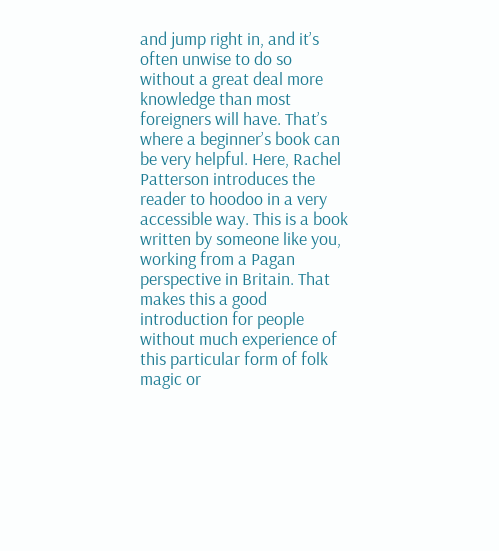and jump right in, and it’s often unwise to do so without a great deal more knowledge than most foreigners will have. That’s where a beginner’s book can be very helpful. Here, Rachel Patterson introduces the reader to hoodoo in a very accessible way. This is a book written by someone like you, working from a Pagan perspective in Britain. That makes this a good introduction for people without much experience of this particular form of folk magic or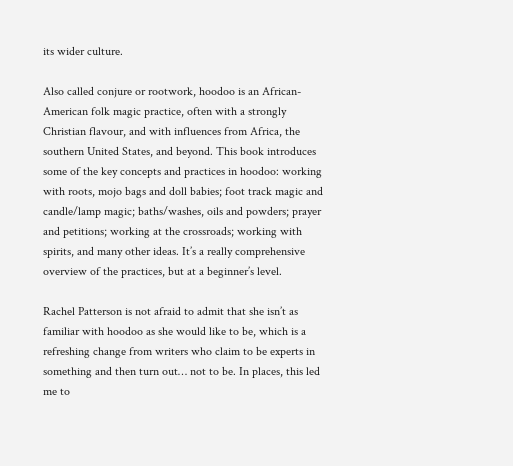its wider culture.

Also called conjure or rootwork, hoodoo is an African-American folk magic practice, often with a strongly Christian flavour, and with influences from Africa, the southern United States, and beyond. This book introduces some of the key concepts and practices in hoodoo: working with roots, mojo bags and doll babies; foot track magic and candle/lamp magic; baths/washes, oils and powders; prayer and petitions; working at the crossroads; working with spirits, and many other ideas. It’s a really comprehensive overview of the practices, but at a beginner’s level.

Rachel Patterson is not afraid to admit that she isn’t as familiar with hoodoo as she would like to be, which is a refreshing change from writers who claim to be experts in something and then turn out… not to be. In places, this led me to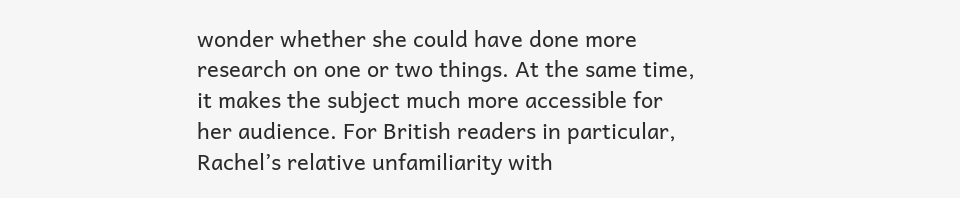wonder whether she could have done more research on one or two things. At the same time, it makes the subject much more accessible for her audience. For British readers in particular, Rachel’s relative unfamiliarity with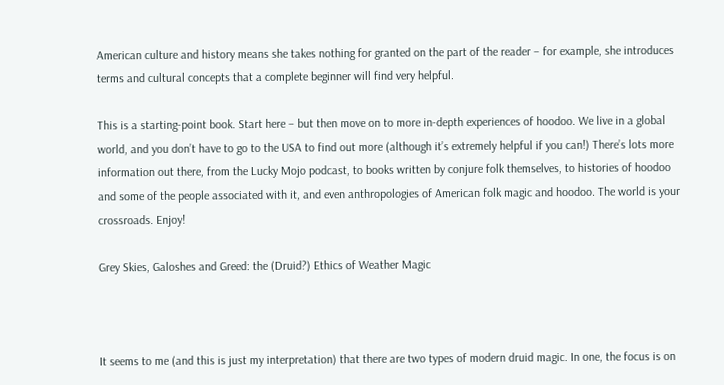American culture and history means she takes nothing for granted on the part of the reader – for example, she introduces terms and cultural concepts that a complete beginner will find very helpful.

This is a starting-point book. Start here – but then move on to more in-depth experiences of hoodoo. We live in a global world, and you don’t have to go to the USA to find out more (although it’s extremely helpful if you can!) There’s lots more information out there, from the Lucky Mojo podcast, to books written by conjure folk themselves, to histories of hoodoo and some of the people associated with it, and even anthropologies of American folk magic and hoodoo. The world is your crossroads. Enjoy!

Grey Skies, Galoshes and Greed: the (Druid?) Ethics of Weather Magic



It seems to me (and this is just my interpretation) that there are two types of modern druid magic. In one, the focus is on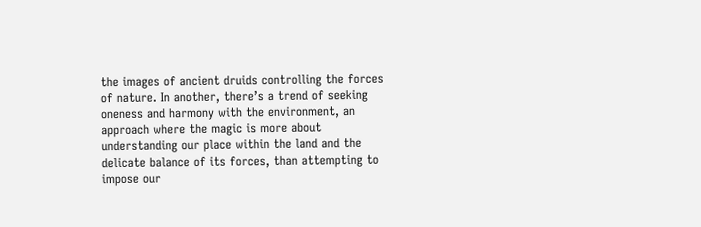the images of ancient druids controlling the forces of nature. In another, there’s a trend of seeking oneness and harmony with the environment, an approach where the magic is more about understanding our place within the land and the delicate balance of its forces, than attempting to impose our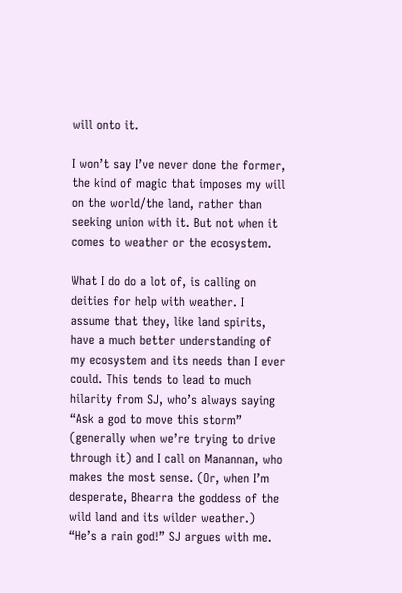will onto it.

I won’t say I’ve never done the former, the kind of magic that imposes my will on the world/the land, rather than seeking union with it. But not when it comes to weather or the ecosystem.

What I do do a lot of, is calling on deities for help with weather. I assume that they, like land spirits, have a much better understanding of my ecosystem and its needs than I ever could. This tends to lead to much hilarity from SJ, who’s always saying “Ask a god to move this storm” (generally when we’re trying to drive through it) and I call on Manannan, who makes the most sense. (Or, when I’m desperate, Bhearra the goddess of the wild land and its wilder weather.) “He’s a rain god!” SJ argues with me.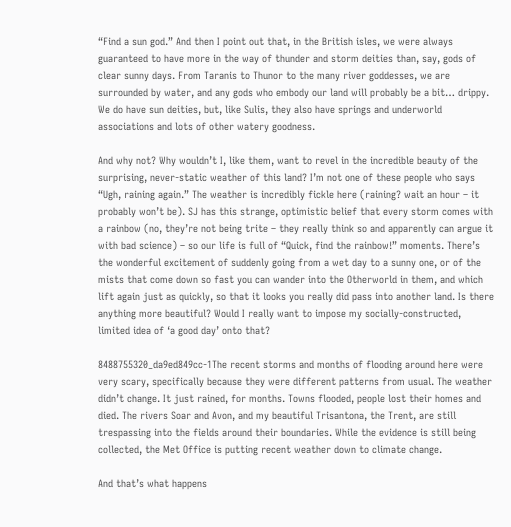“Find a sun god.” And then I point out that, in the British isles, we were always guaranteed to have more in the way of thunder and storm deities than, say, gods of clear sunny days. From Taranis to Thunor to the many river goddesses, we are surrounded by water, and any gods who embody our land will probably be a bit… drippy. We do have sun deities, but, like Sulis, they also have springs and underworld associations and lots of other watery goodness.

And why not? Why wouldn’t I, like them, want to revel in the incredible beauty of the surprising, never-static weather of this land? I’m not one of these people who says “Ugh, raining again.” The weather is incredibly fickle here (raining? wait an hour – it probably won’t be). SJ has this strange, optimistic belief that every storm comes with a rainbow (no, they’re not being trite – they really think so and apparently can argue it with bad science) – so our life is full of “Quick, find the rainbow!” moments. There’s the wonderful excitement of suddenly going from a wet day to a sunny one, or of the mists that come down so fast you can wander into the Otherworld in them, and which lift again just as quickly, so that it looks you really did pass into another land. Is there anything more beautiful? Would I really want to impose my socially-constructed, limited idea of ‘a good day’ onto that?

8488755320_da9ed849cc-1The recent storms and months of flooding around here were very scary, specifically because they were different patterns from usual. The weather didn’t change. It just rained, for months. Towns flooded, people lost their homes and died. The rivers Soar and Avon, and my beautiful Trisantona, the Trent, are still trespassing into the fields around their boundaries. While the evidence is still being collected, the Met Office is putting recent weather down to climate change.

And that’s what happens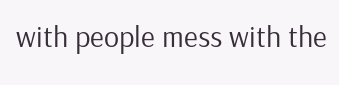with people mess with the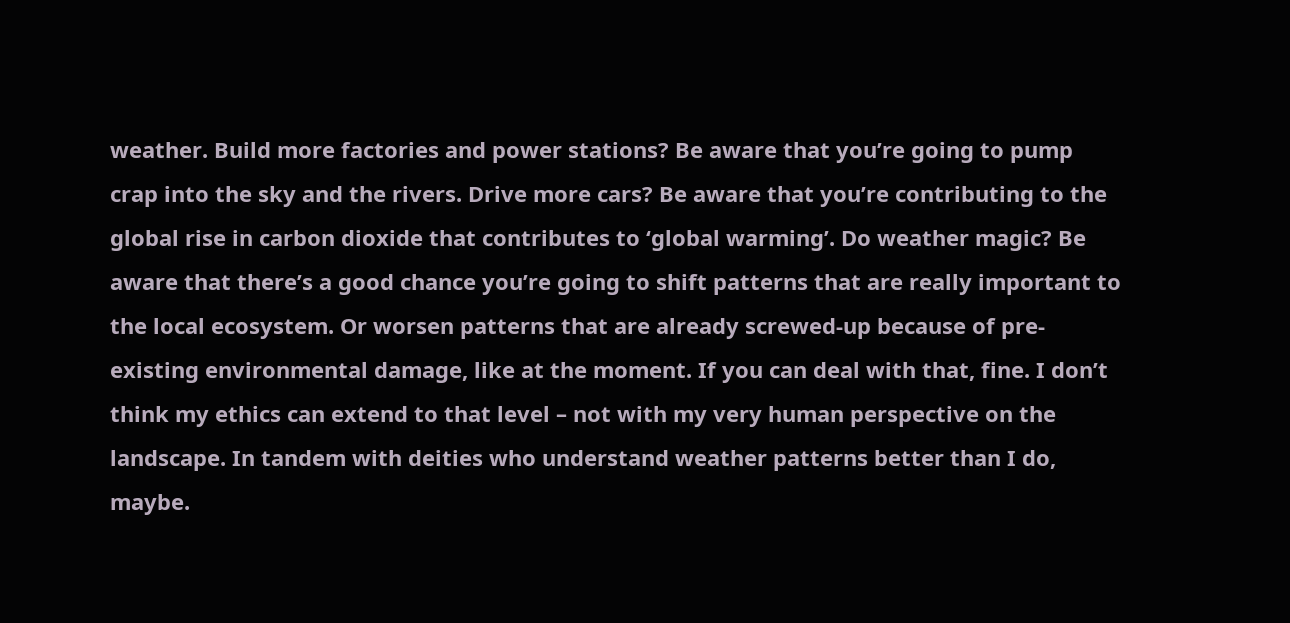weather. Build more factories and power stations? Be aware that you’re going to pump crap into the sky and the rivers. Drive more cars? Be aware that you’re contributing to the global rise in carbon dioxide that contributes to ‘global warming’. Do weather magic? Be aware that there’s a good chance you’re going to shift patterns that are really important to the local ecosystem. Or worsen patterns that are already screwed-up because of pre-existing environmental damage, like at the moment. If you can deal with that, fine. I don’t think my ethics can extend to that level – not with my very human perspective on the landscape. In tandem with deities who understand weather patterns better than I do, maybe.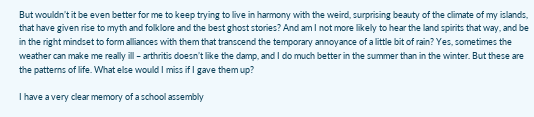But wouldn’t it be even better for me to keep trying to live in harmony with the weird, surprising beauty of the climate of my islands, that have given rise to myth and folklore and the best ghost stories? And am I not more likely to hear the land spirits that way, and be in the right mindset to form alliances with them that transcend the temporary annoyance of a little bit of rain? Yes, sometimes the weather can make me really ill – arthritis doesn’t like the damp, and I do much better in the summer than in the winter. But these are the patterns of life. What else would I miss if I gave them up?

I have a very clear memory of a school assembly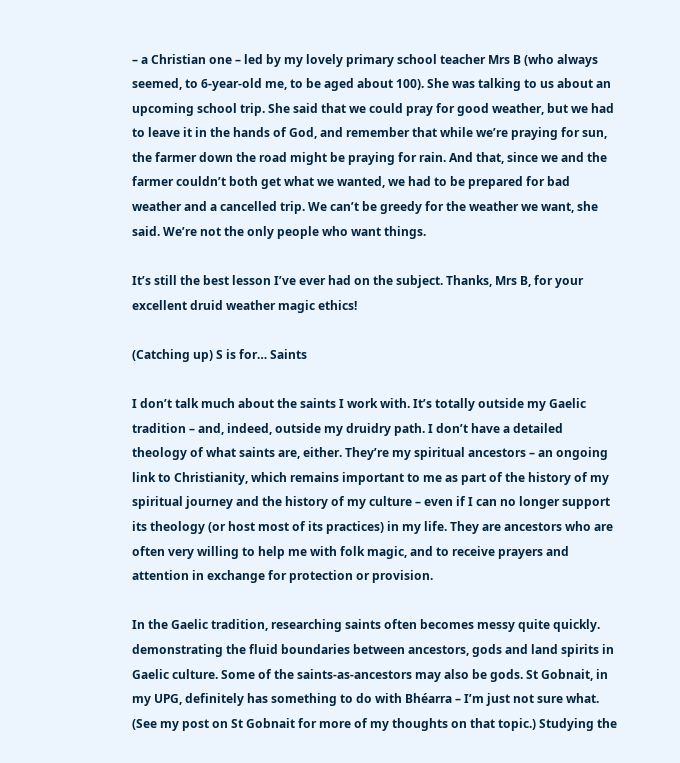– a Christian one – led by my lovely primary school teacher Mrs B (who always seemed, to 6-year-old me, to be aged about 100). She was talking to us about an upcoming school trip. She said that we could pray for good weather, but we had to leave it in the hands of God, and remember that while we’re praying for sun, the farmer down the road might be praying for rain. And that, since we and the farmer couldn’t both get what we wanted, we had to be prepared for bad weather and a cancelled trip. We can’t be greedy for the weather we want, she said. We’re not the only people who want things.

It’s still the best lesson I’ve ever had on the subject. Thanks, Mrs B, for your excellent druid weather magic ethics!

(Catching up) S is for… Saints

I don’t talk much about the saints I work with. It’s totally outside my Gaelic tradition – and, indeed, outside my druidry path. I don’t have a detailed theology of what saints are, either. They’re my spiritual ancestors – an ongoing link to Christianity, which remains important to me as part of the history of my spiritual journey and the history of my culture – even if I can no longer support its theology (or host most of its practices) in my life. They are ancestors who are often very willing to help me with folk magic, and to receive prayers and attention in exchange for protection or provision.

In the Gaelic tradition, researching saints often becomes messy quite quickly. demonstrating the fluid boundaries between ancestors, gods and land spirits in Gaelic culture. Some of the saints-as-ancestors may also be gods. St Gobnait, in my UPG, definitely has something to do with Bhéarra – I’m just not sure what. (See my post on St Gobnait for more of my thoughts on that topic.) Studying the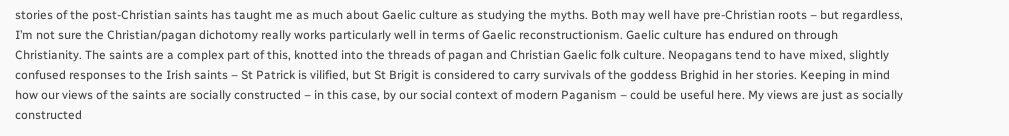stories of the post-Christian saints has taught me as much about Gaelic culture as studying the myths. Both may well have pre-Christian roots – but regardless, I’m not sure the Christian/pagan dichotomy really works particularly well in terms of Gaelic reconstructionism. Gaelic culture has endured on through Christianity. The saints are a complex part of this, knotted into the threads of pagan and Christian Gaelic folk culture. Neopagans tend to have mixed, slightly confused responses to the Irish saints – St Patrick is vilified, but St Brigit is considered to carry survivals of the goddess Brighid in her stories. Keeping in mind how our views of the saints are socially constructed – in this case, by our social context of modern Paganism – could be useful here. My views are just as socially constructed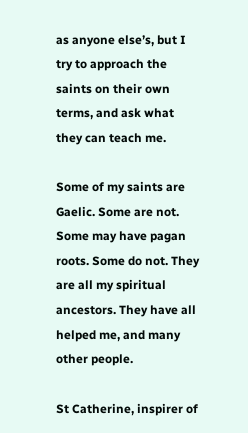as anyone else’s, but I try to approach the saints on their own terms, and ask what they can teach me.

Some of my saints are Gaelic. Some are not. Some may have pagan roots. Some do not. They are all my spiritual ancestors. They have all helped me, and many other people.

St Catherine, inspirer of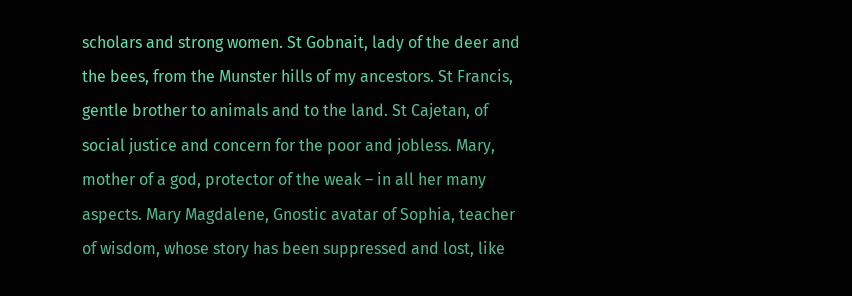scholars and strong women. St Gobnait, lady of the deer and the bees, from the Munster hills of my ancestors. St Francis, gentle brother to animals and to the land. St Cajetan, of social justice and concern for the poor and jobless. Mary, mother of a god, protector of the weak – in all her many aspects. Mary Magdalene, Gnostic avatar of Sophia, teacher of wisdom, whose story has been suppressed and lost, like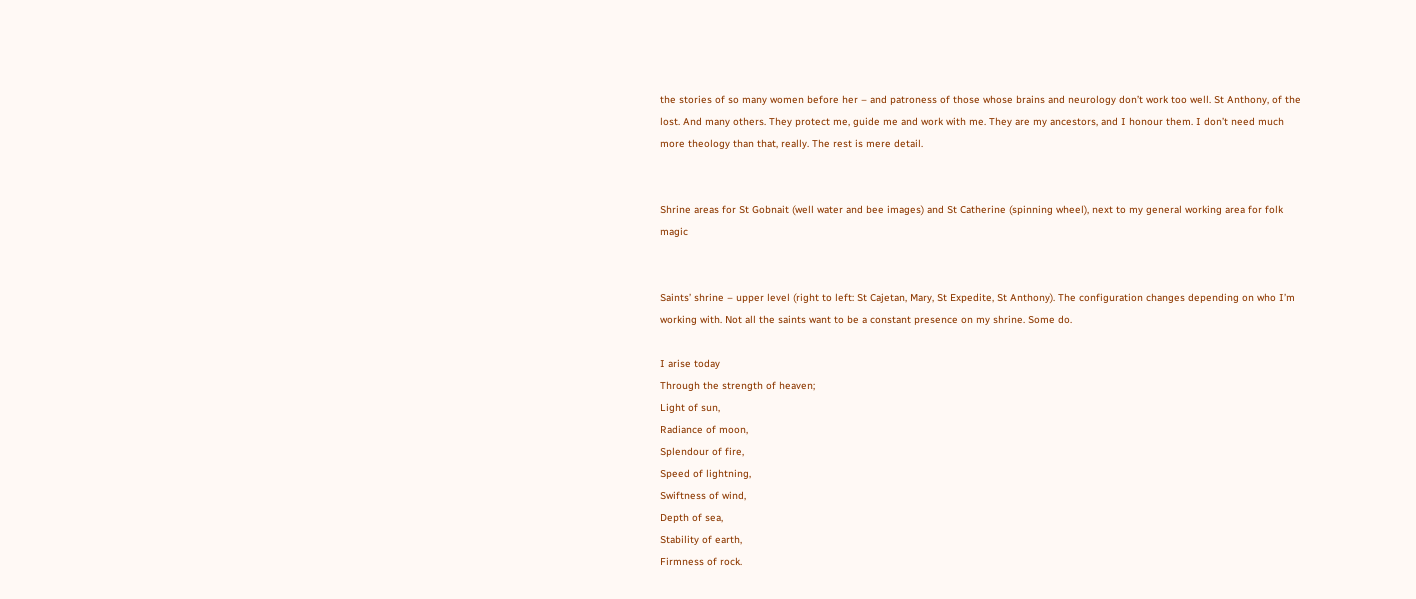the stories of so many women before her – and patroness of those whose brains and neurology don’t work too well. St Anthony, of the lost. And many others. They protect me, guide me and work with me. They are my ancestors, and I honour them. I don’t need much more theology than that, really. The rest is mere detail.


Shrine areas for St Gobnait (well water and bee images) and St Catherine (spinning wheel), next to my general working area for folk magic


Saints’ shrine – upper level (right to left: St Cajetan, Mary, St Expedite, St Anthony). The configuration changes depending on who I’m working with. Not all the saints want to be a constant presence on my shrine. Some do.

I arise today
Through the strength of heaven;
Light of sun,
Radiance of moon,
Splendour of fire,
Speed of lightning,
Swiftness of wind,
Depth of sea,
Stability of earth,
Firmness of rock.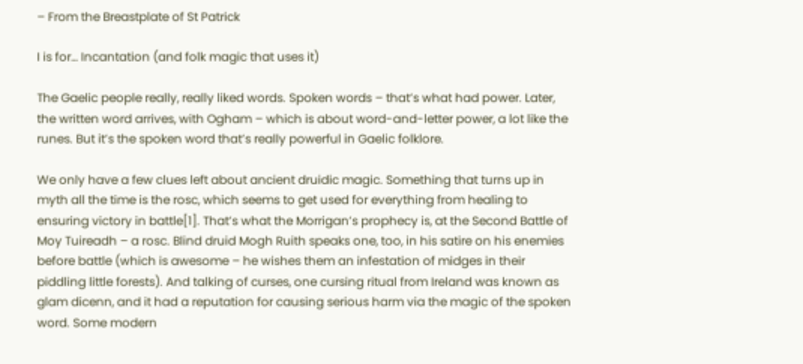– From the Breastplate of St Patrick

I is for… Incantation (and folk magic that uses it)

The Gaelic people really, really liked words. Spoken words – that’s what had power. Later, the written word arrives, with Ogham – which is about word-and-letter power, a lot like the runes. But it’s the spoken word that’s really powerful in Gaelic folklore.

We only have a few clues left about ancient druidic magic. Something that turns up in myth all the time is the rosc, which seems to get used for everything from healing to ensuring victory in battle[1]. That’s what the Morrigan’s prophecy is, at the Second Battle of Moy Tuireadh – a rosc. Blind druid Mogh Ruith speaks one, too, in his satire on his enemies before battle (which is awesome – he wishes them an infestation of midges in their piddling little forests). And talking of curses, one cursing ritual from Ireland was known as glam dicenn, and it had a reputation for causing serious harm via the magic of the spoken word. Some modern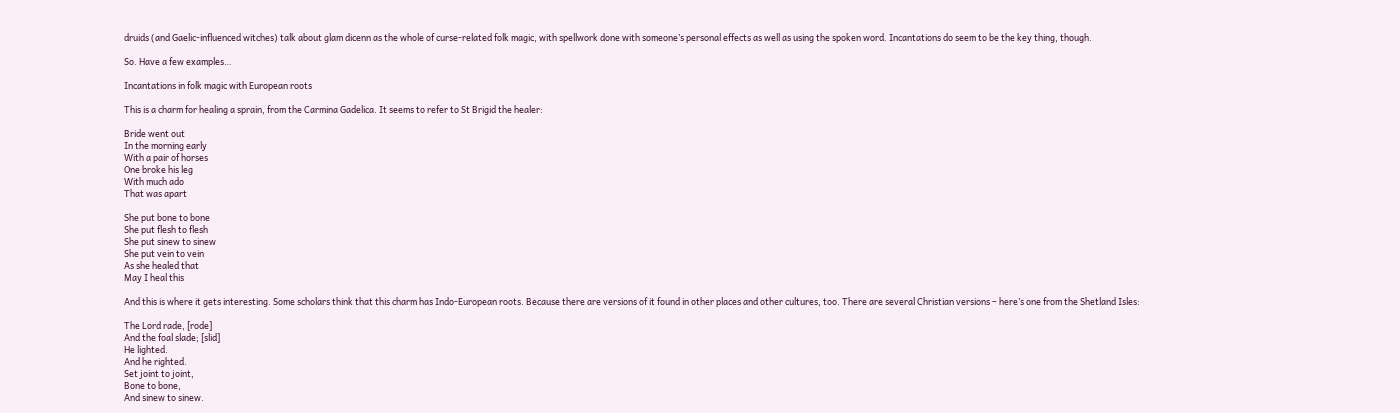druids (and Gaelic-influenced witches) talk about glam dicenn as the whole of curse-related folk magic, with spellwork done with someone’s personal effects as well as using the spoken word. Incantations do seem to be the key thing, though.

So. Have a few examples…

Incantations in folk magic with European roots

This is a charm for healing a sprain, from the Carmina Gadelica. It seems to refer to St Brigid the healer:

Bride went out
In the morning early
With a pair of horses
One broke his leg
With much ado
That was apart

She put bone to bone
She put flesh to flesh
She put sinew to sinew
She put vein to vein
As she healed that
May I heal this

And this is where it gets interesting. Some scholars think that this charm has Indo-European roots. Because there are versions of it found in other places and other cultures, too. There are several Christian versions – here’s one from the Shetland Isles:

The Lord rade, [rode]
And the foal slade; [slid]
He lighted.
And he righted.
Set joint to joint,
Bone to bone,
And sinew to sinew.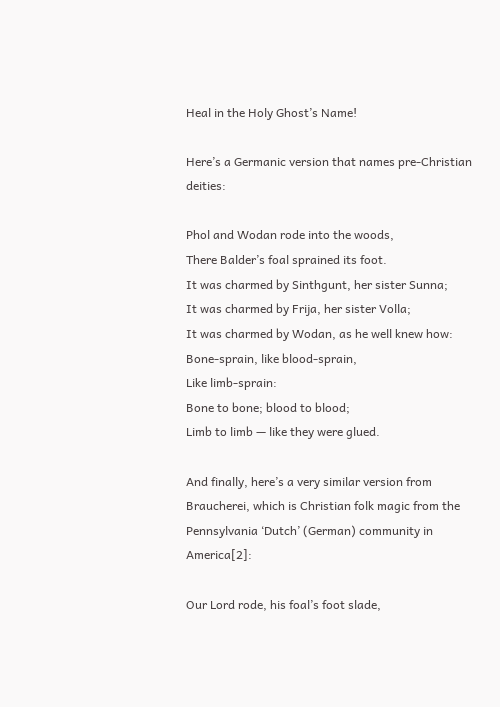Heal in the Holy Ghost’s Name!

Here’s a Germanic version that names pre-Christian deities:

Phol and Wodan rode into the woods,
There Balder’s foal sprained its foot.
It was charmed by Sinthgunt, her sister Sunna;
It was charmed by Frija, her sister Volla;
It was charmed by Wodan, as he well knew how:
Bone-sprain, like blood-sprain,
Like limb-sprain:
Bone to bone; blood to blood;
Limb to limb — like they were glued.

And finally, here’s a very similar version from Braucherei, which is Christian folk magic from the Pennsylvania ‘Dutch’ (German) community in America[2]:

Our Lord rode, his foal’s foot slade,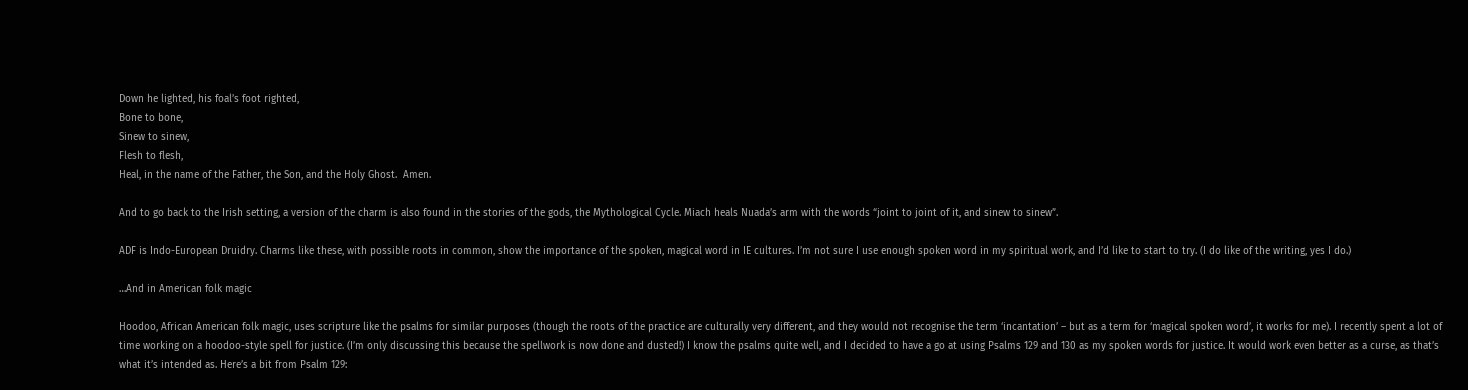Down he lighted, his foal’s foot righted,
Bone to bone,
Sinew to sinew,
Flesh to flesh,
Heal, in the name of the Father, the Son, and the Holy Ghost.  Amen.

And to go back to the Irish setting, a version of the charm is also found in the stories of the gods, the Mythological Cycle. Miach heals Nuada’s arm with the words “joint to joint of it, and sinew to sinew”.

ADF is Indo-European Druidry. Charms like these, with possible roots in common, show the importance of the spoken, magical word in IE cultures. I’m not sure I use enough spoken word in my spiritual work, and I’d like to start to try. (I do like of the writing, yes I do.)

…And in American folk magic

Hoodoo, African American folk magic, uses scripture like the psalms for similar purposes (though the roots of the practice are culturally very different, and they would not recognise the term ‘incantation’ – but as a term for ‘magical spoken word’, it works for me). I recently spent a lot of time working on a hoodoo-style spell for justice. (I’m only discussing this because the spellwork is now done and dusted!) I know the psalms quite well, and I decided to have a go at using Psalms 129 and 130 as my spoken words for justice. It would work even better as a curse, as that’s what it’s intended as. Here’s a bit from Psalm 129: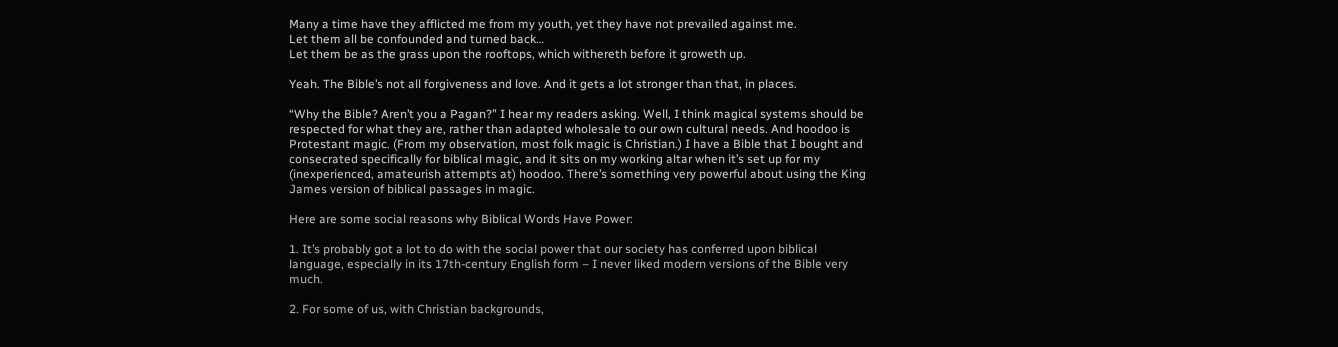Many a time have they afflicted me from my youth, yet they have not prevailed against me.
Let them all be confounded and turned back…
Let them be as the grass upon the rooftops, which withereth before it groweth up.

Yeah. The Bible’s not all forgiveness and love. And it gets a lot stronger than that, in places.

“Why the Bible? Aren’t you a Pagan?” I hear my readers asking. Well, I think magical systems should be respected for what they are, rather than adapted wholesale to our own cultural needs. And hoodoo is Protestant magic. (From my observation, most folk magic is Christian.) I have a Bible that I bought and consecrated specifically for biblical magic, and it sits on my working altar when it’s set up for my (inexperienced, amateurish attempts at) hoodoo. There’s something very powerful about using the King James version of biblical passages in magic.

Here are some social reasons why Biblical Words Have Power:

1. It’s probably got a lot to do with the social power that our society has conferred upon biblical language, especially in its 17th-century English form – I never liked modern versions of the Bible very much.

2. For some of us, with Christian backgrounds,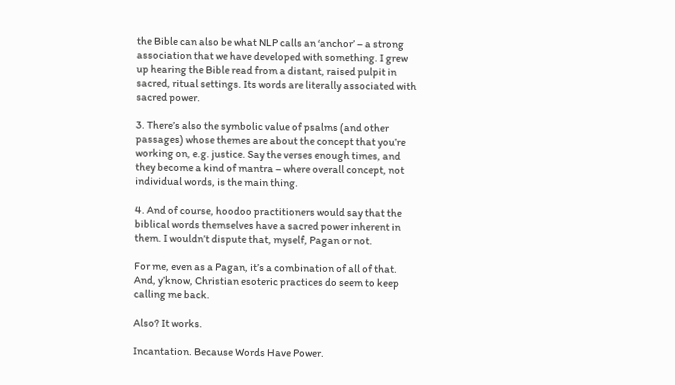the Bible can also be what NLP calls an ‘anchor’ – a strong association that we have developed with something. I grew up hearing the Bible read from a distant, raised pulpit in sacred, ritual settings. Its words are literally associated with sacred power.

3. There’s also the symbolic value of psalms (and other passages) whose themes are about the concept that you’re working on, e.g. justice. Say the verses enough times, and they become a kind of mantra – where overall concept, not individual words, is the main thing.

4. And of course, hoodoo practitioners would say that the biblical words themselves have a sacred power inherent in them. I wouldn’t dispute that, myself, Pagan or not.

For me, even as a Pagan, it’s a combination of all of that. And, y’know, Christian esoteric practices do seem to keep calling me back.

Also? It works.

Incantation. Because Words Have Power.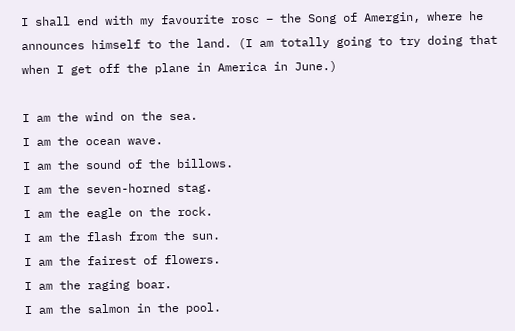I shall end with my favourite rosc – the Song of Amergin, where he announces himself to the land. (I am totally going to try doing that when I get off the plane in America in June.)

I am the wind on the sea.
I am the ocean wave.
I am the sound of the billows.
I am the seven-horned stag.
I am the eagle on the rock.
I am the flash from the sun.
I am the fairest of flowers.
I am the raging boar.
I am the salmon in the pool.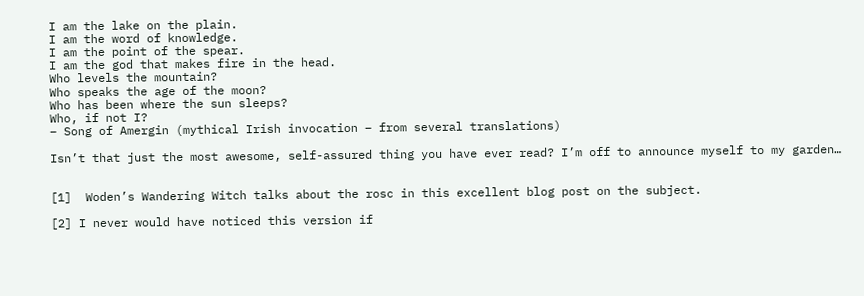I am the lake on the plain.
I am the word of knowledge.
I am the point of the spear.
I am the god that makes fire in the head.
Who levels the mountain?
Who speaks the age of the moon?
Who has been where the sun sleeps?
Who, if not I?
– Song of Amergin (mythical Irish invocation – from several translations)

Isn’t that just the most awesome, self-assured thing you have ever read? I’m off to announce myself to my garden…


[1]  Woden’s Wandering Witch talks about the rosc in this excellent blog post on the subject.

[2] I never would have noticed this version if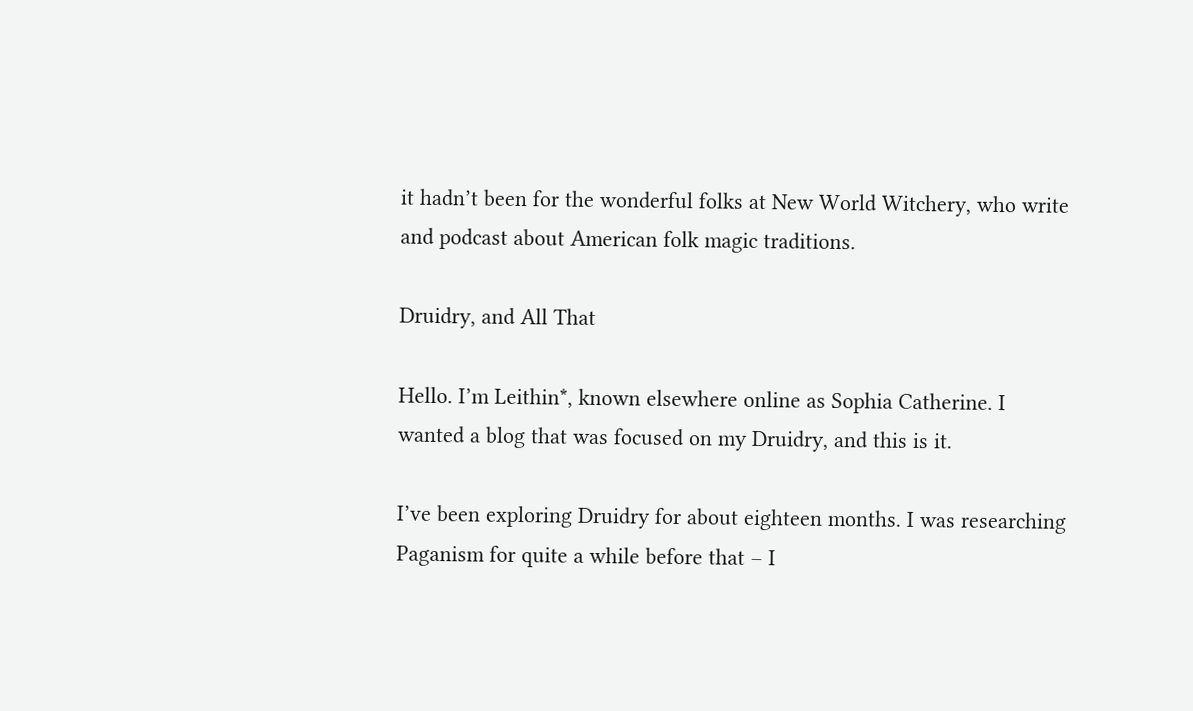it hadn’t been for the wonderful folks at New World Witchery, who write and podcast about American folk magic traditions.

Druidry, and All That

Hello. I’m Leithin*, known elsewhere online as Sophia Catherine. I wanted a blog that was focused on my Druidry, and this is it.

I’ve been exploring Druidry for about eighteen months. I was researching Paganism for quite a while before that – I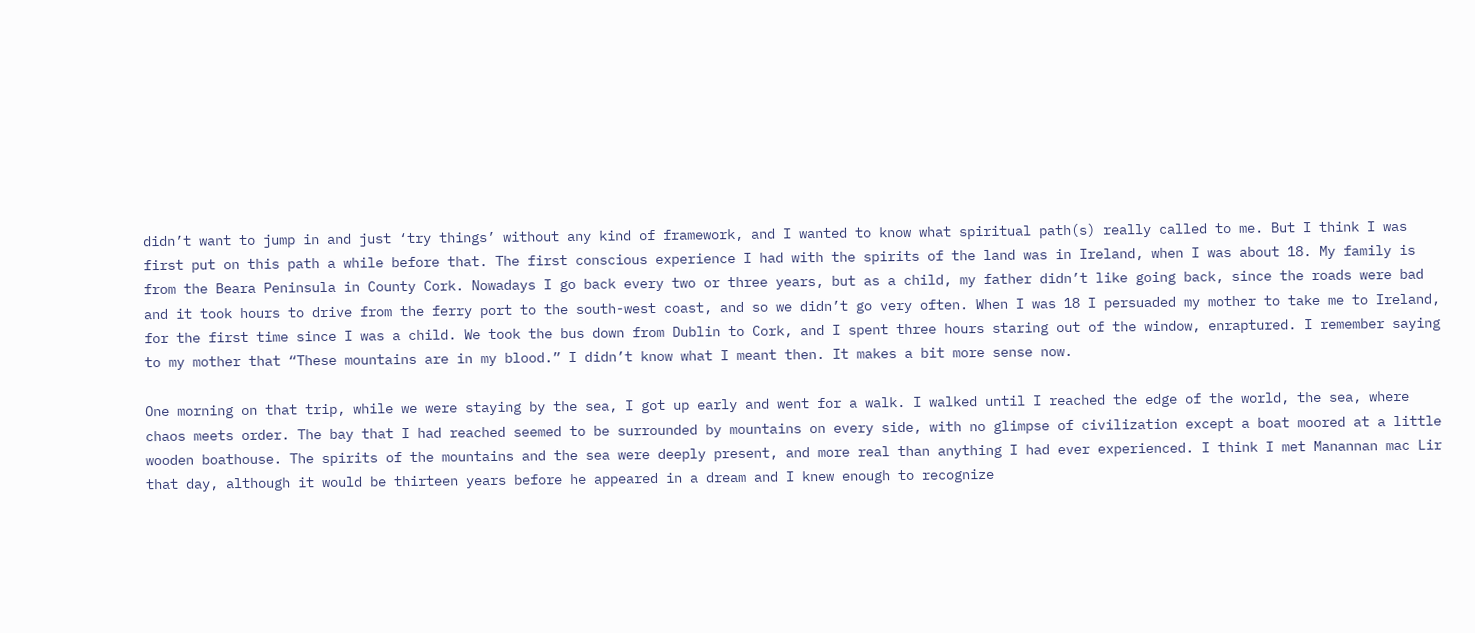didn’t want to jump in and just ‘try things’ without any kind of framework, and I wanted to know what spiritual path(s) really called to me. But I think I was first put on this path a while before that. The first conscious experience I had with the spirits of the land was in Ireland, when I was about 18. My family is from the Beara Peninsula in County Cork. Nowadays I go back every two or three years, but as a child, my father didn’t like going back, since the roads were bad and it took hours to drive from the ferry port to the south-west coast, and so we didn’t go very often. When I was 18 I persuaded my mother to take me to Ireland, for the first time since I was a child. We took the bus down from Dublin to Cork, and I spent three hours staring out of the window, enraptured. I remember saying to my mother that “These mountains are in my blood.” I didn’t know what I meant then. It makes a bit more sense now.

One morning on that trip, while we were staying by the sea, I got up early and went for a walk. I walked until I reached the edge of the world, the sea, where chaos meets order. The bay that I had reached seemed to be surrounded by mountains on every side, with no glimpse of civilization except a boat moored at a little wooden boathouse. The spirits of the mountains and the sea were deeply present, and more real than anything I had ever experienced. I think I met Manannan mac Lir that day, although it would be thirteen years before he appeared in a dream and I knew enough to recognize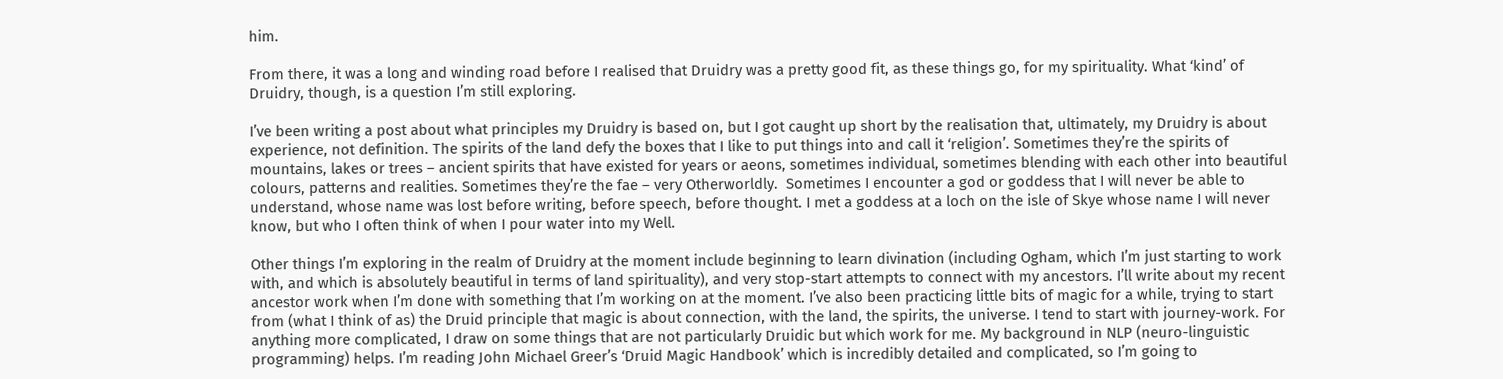him.

From there, it was a long and winding road before I realised that Druidry was a pretty good fit, as these things go, for my spirituality. What ‘kind’ of Druidry, though, is a question I’m still exploring.

I’ve been writing a post about what principles my Druidry is based on, but I got caught up short by the realisation that, ultimately, my Druidry is about experience, not definition. The spirits of the land defy the boxes that I like to put things into and call it ‘religion’. Sometimes they’re the spirits of mountains, lakes or trees – ancient spirits that have existed for years or aeons, sometimes individual, sometimes blending with each other into beautiful colours, patterns and realities. Sometimes they’re the fae – very Otherworldly.  Sometimes I encounter a god or goddess that I will never be able to understand, whose name was lost before writing, before speech, before thought. I met a goddess at a loch on the isle of Skye whose name I will never know, but who I often think of when I pour water into my Well.

Other things I’m exploring in the realm of Druidry at the moment include beginning to learn divination (including Ogham, which I’m just starting to work with, and which is absolutely beautiful in terms of land spirituality), and very stop-start attempts to connect with my ancestors. I’ll write about my recent ancestor work when I’m done with something that I’m working on at the moment. I’ve also been practicing little bits of magic for a while, trying to start from (what I think of as) the Druid principle that magic is about connection, with the land, the spirits, the universe. I tend to start with journey-work. For anything more complicated, I draw on some things that are not particularly Druidic but which work for me. My background in NLP (neuro-linguistic programming) helps. I’m reading John Michael Greer’s ‘Druid Magic Handbook’ which is incredibly detailed and complicated, so I’m going to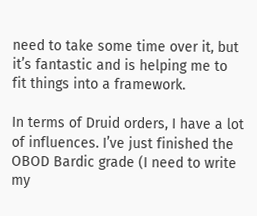need to take some time over it, but it’s fantastic and is helping me to fit things into a framework.

In terms of Druid orders, I have a lot of influences. I’ve just finished the OBOD Bardic grade (I need to write my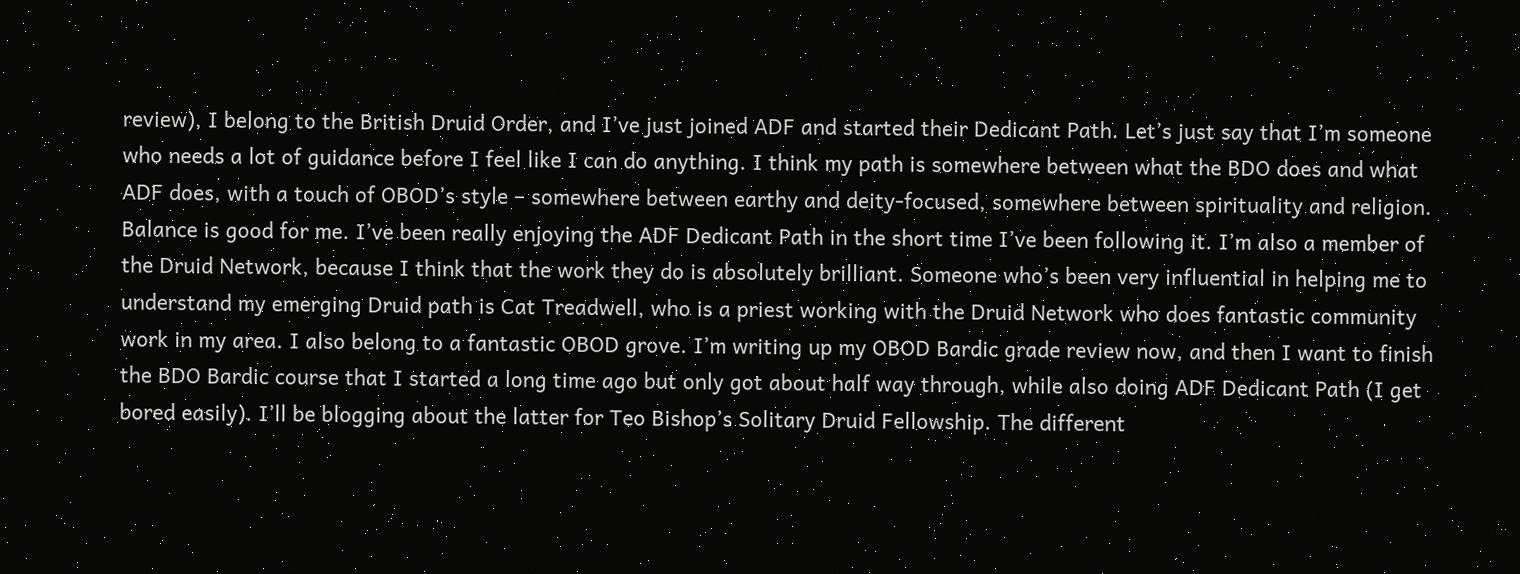review), I belong to the British Druid Order, and I’ve just joined ADF and started their Dedicant Path. Let’s just say that I’m someone who needs a lot of guidance before I feel like I can do anything. I think my path is somewhere between what the BDO does and what ADF does, with a touch of OBOD’s style – somewhere between earthy and deity-focused, somewhere between spirituality and religion. Balance is good for me. I’ve been really enjoying the ADF Dedicant Path in the short time I’ve been following it. I’m also a member of the Druid Network, because I think that the work they do is absolutely brilliant. Someone who’s been very influential in helping me to understand my emerging Druid path is Cat Treadwell, who is a priest working with the Druid Network who does fantastic community work in my area. I also belong to a fantastic OBOD grove. I’m writing up my OBOD Bardic grade review now, and then I want to finish the BDO Bardic course that I started a long time ago but only got about half way through, while also doing ADF Dedicant Path (I get bored easily). I’ll be blogging about the latter for Teo Bishop’s Solitary Druid Fellowship. The different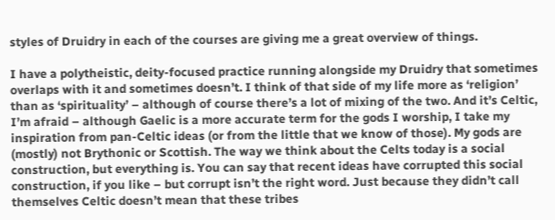styles of Druidry in each of the courses are giving me a great overview of things.

I have a polytheistic, deity-focused practice running alongside my Druidry that sometimes overlaps with it and sometimes doesn’t. I think of that side of my life more as ‘religion’ than as ‘spirituality’ – although of course there’s a lot of mixing of the two. And it’s Celtic, I’m afraid – although Gaelic is a more accurate term for the gods I worship, I take my inspiration from pan-Celtic ideas (or from the little that we know of those). My gods are (mostly) not Brythonic or Scottish. The way we think about the Celts today is a social construction, but everything is. You can say that recent ideas have corrupted this social construction, if you like – but corrupt isn’t the right word. Just because they didn’t call themselves Celtic doesn’t mean that these tribes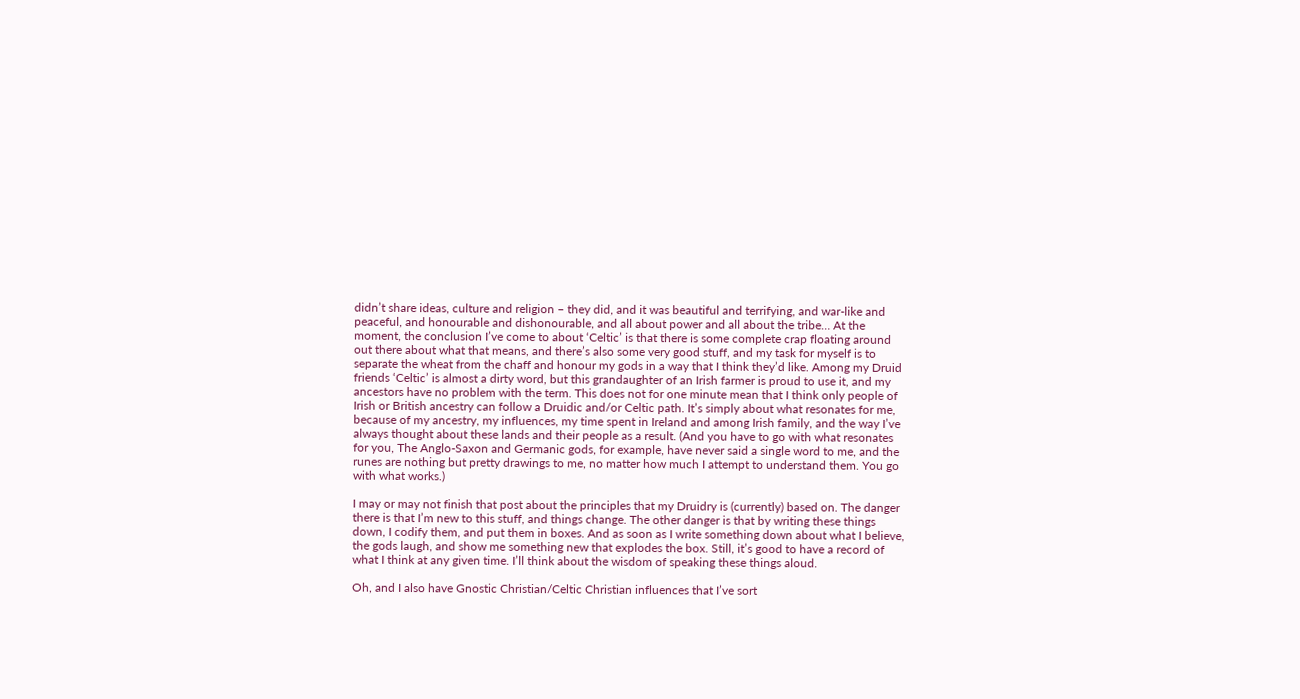didn’t share ideas, culture and religion – they did, and it was beautiful and terrifying, and war-like and peaceful, and honourable and dishonourable, and all about power and all about the tribe… At the moment, the conclusion I’ve come to about ‘Celtic’ is that there is some complete crap floating around out there about what that means, and there’s also some very good stuff, and my task for myself is to separate the wheat from the chaff and honour my gods in a way that I think they’d like. Among my Druid friends ‘Celtic’ is almost a dirty word, but this grandaughter of an Irish farmer is proud to use it, and my ancestors have no problem with the term. This does not for one minute mean that I think only people of Irish or British ancestry can follow a Druidic and/or Celtic path. It’s simply about what resonates for me, because of my ancestry, my influences, my time spent in Ireland and among Irish family, and the way I’ve always thought about these lands and their people as a result. (And you have to go with what resonates for you, The Anglo-Saxon and Germanic gods, for example, have never said a single word to me, and the runes are nothing but pretty drawings to me, no matter how much I attempt to understand them. You go with what works.)

I may or may not finish that post about the principles that my Druidry is (currently) based on. The danger there is that I’m new to this stuff, and things change. The other danger is that by writing these things down, I codify them, and put them in boxes. And as soon as I write something down about what I believe, the gods laugh, and show me something new that explodes the box. Still, it’s good to have a record of what I think at any given time. I’ll think about the wisdom of speaking these things aloud.

Oh, and I also have Gnostic Christian/Celtic Christian influences that I’ve sort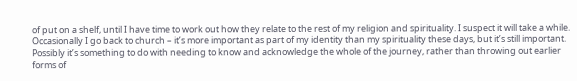of put on a shelf, until I have time to work out how they relate to the rest of my religion and spirituality. I suspect it will take a while. Occasionally I go back to church – it’s more important as part of my identity than my spirituality these days, but it’s still important. Possibly it’s something to do with needing to know and acknowledge the whole of the journey, rather than throwing out earlier forms of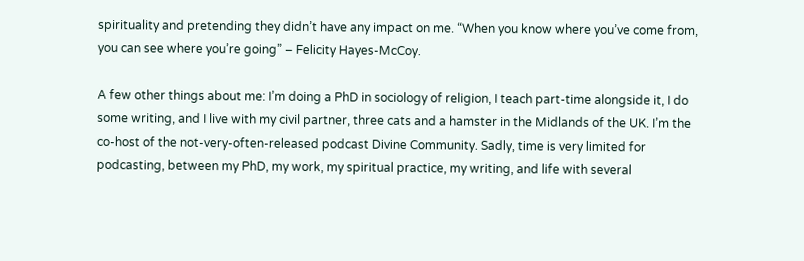spirituality and pretending they didn’t have any impact on me. “When you know where you’ve come from, you can see where you’re going” – Felicity Hayes-McCoy.

A few other things about me: I’m doing a PhD in sociology of religion, I teach part-time alongside it, I do some writing, and I live with my civil partner, three cats and a hamster in the Midlands of the UK. I’m the co-host of the not-very-often-released podcast Divine Community. Sadly, time is very limited for podcasting, between my PhD, my work, my spiritual practice, my writing, and life with several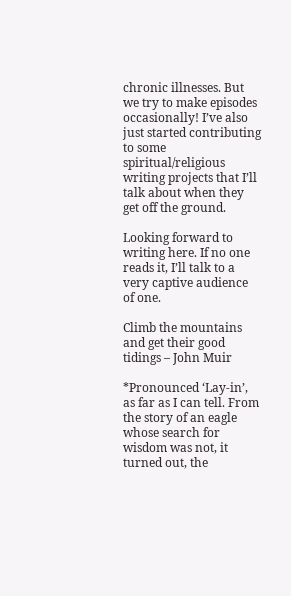chronic illnesses. But we try to make episodes occasionally! I’ve also just started contributing to some spiritual/religious writing projects that I’ll talk about when they get off the ground.

Looking forward to writing here. If no one reads it, I’ll talk to a very captive audience of one.

Climb the mountains and get their good tidings – John Muir

*Pronounced ‘Lay-in’, as far as I can tell. From the story of an eagle whose search for wisdom was not, it turned out, the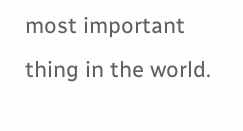most important thing in the world.